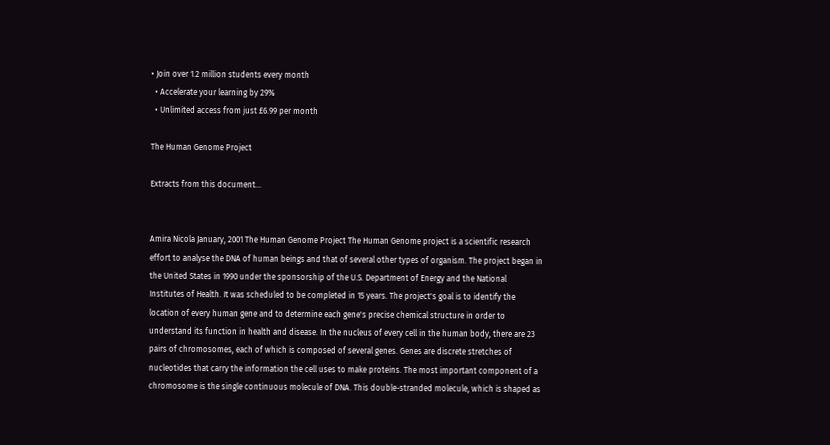• Join over 1.2 million students every month
  • Accelerate your learning by 29%
  • Unlimited access from just £6.99 per month

The Human Genome Project

Extracts from this document...


Amira Nicola January, 2001 The Human Genome Project The Human Genome project is a scientific research effort to analyse the DNA of human beings and that of several other types of organism. The project began in the United States in 1990 under the sponsorship of the U.S. Department of Energy and the National Institutes of Health. It was scheduled to be completed in 15 years. The project's goal is to identify the location of every human gene and to determine each gene's precise chemical structure in order to understand its function in health and disease. In the nucleus of every cell in the human body, there are 23 pairs of chromosomes, each of which is composed of several genes. Genes are discrete stretches of nucleotides that carry the information the cell uses to make proteins. The most important component of a chromosome is the single continuous molecule of DNA. This double-stranded molecule, which is shaped as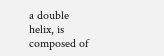a double helix, is composed of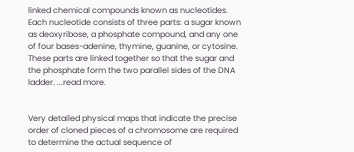linked chemical compounds known as nucleotides. Each nucleotide consists of three parts: a sugar known as deoxyribose, a phosphate compound, and any one of four bases-adenine, thymine, guanine, or cytosine. These parts are linked together so that the sugar and the phosphate form the two parallel sides of the DNA ladder. ...read more.


Very detailed physical maps that indicate the precise order of cloned pieces of a chromosome are required to determine the actual sequence of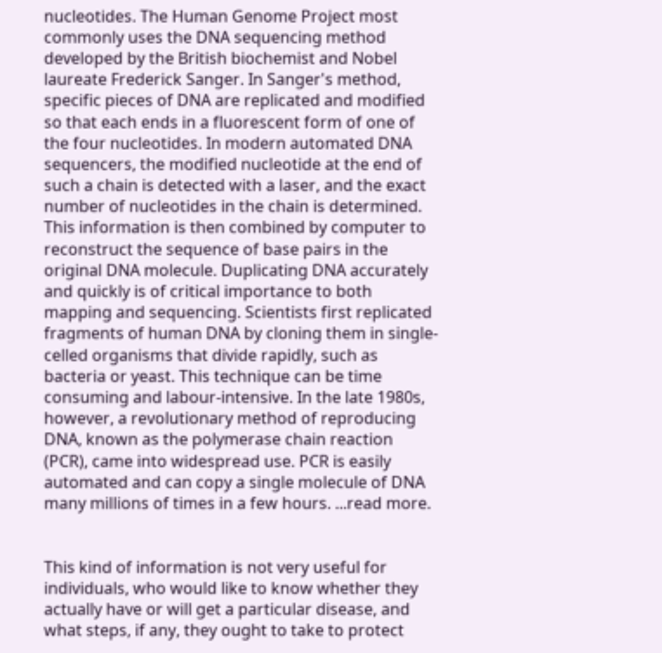nucleotides. The Human Genome Project most commonly uses the DNA sequencing method developed by the British biochemist and Nobel laureate Frederick Sanger. In Sanger's method, specific pieces of DNA are replicated and modified so that each ends in a fluorescent form of one of the four nucleotides. In modern automated DNA sequencers, the modified nucleotide at the end of such a chain is detected with a laser, and the exact number of nucleotides in the chain is determined. This information is then combined by computer to reconstruct the sequence of base pairs in the original DNA molecule. Duplicating DNA accurately and quickly is of critical importance to both mapping and sequencing. Scientists first replicated fragments of human DNA by cloning them in single-celled organisms that divide rapidly, such as bacteria or yeast. This technique can be time consuming and labour-intensive. In the late 1980s, however, a revolutionary method of reproducing DNA, known as the polymerase chain reaction (PCR), came into widespread use. PCR is easily automated and can copy a single molecule of DNA many millions of times in a few hours. ...read more.


This kind of information is not very useful for individuals, who would like to know whether they actually have or will get a particular disease, and what steps, if any, they ought to take to protect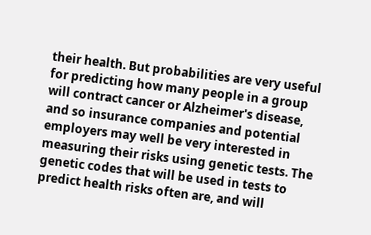their health. But probabilities are very useful for predicting how many people in a group will contract cancer or Alzheimer's disease, and so insurance companies and potential employers may well be very interested in measuring their risks using genetic tests. The genetic codes that will be used in tests to predict health risks often are, and will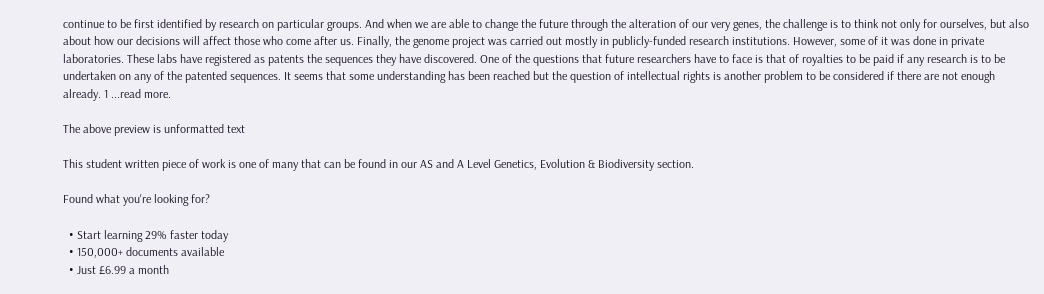continue to be first identified by research on particular groups. And when we are able to change the future through the alteration of our very genes, the challenge is to think not only for ourselves, but also about how our decisions will affect those who come after us. Finally, the genome project was carried out mostly in publicly-funded research institutions. However, some of it was done in private laboratories. These labs have registered as patents the sequences they have discovered. One of the questions that future researchers have to face is that of royalties to be paid if any research is to be undertaken on any of the patented sequences. It seems that some understanding has been reached but the question of intellectual rights is another problem to be considered if there are not enough already. 1 ...read more.

The above preview is unformatted text

This student written piece of work is one of many that can be found in our AS and A Level Genetics, Evolution & Biodiversity section.

Found what you're looking for?

  • Start learning 29% faster today
  • 150,000+ documents available
  • Just £6.99 a month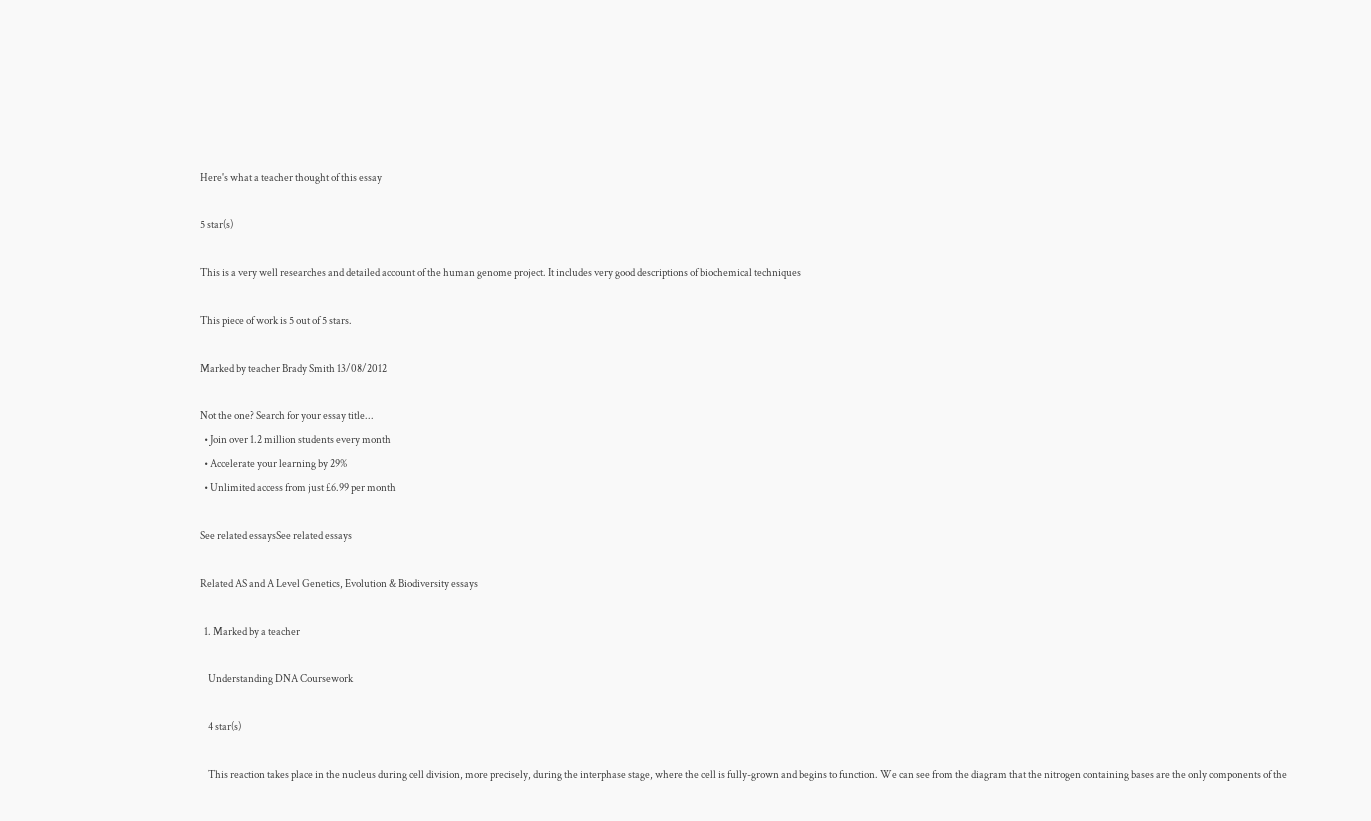Here's what a teacher thought of this essay

5 star(s)

This is a very well researches and detailed account of the human genome project. It includes very good descriptions of biochemical techniques

This piece of work is 5 out of 5 stars.

Marked by teacher Brady Smith 13/08/2012

Not the one? Search for your essay title...
  • Join over 1.2 million students every month
  • Accelerate your learning by 29%
  • Unlimited access from just £6.99 per month

See related essaysSee related essays

Related AS and A Level Genetics, Evolution & Biodiversity essays

  1. Marked by a teacher

    Understanding DNA Coursework

    4 star(s)

    This reaction takes place in the nucleus during cell division, more precisely, during the interphase stage, where the cell is fully-grown and begins to function. We can see from the diagram that the nitrogen containing bases are the only components of the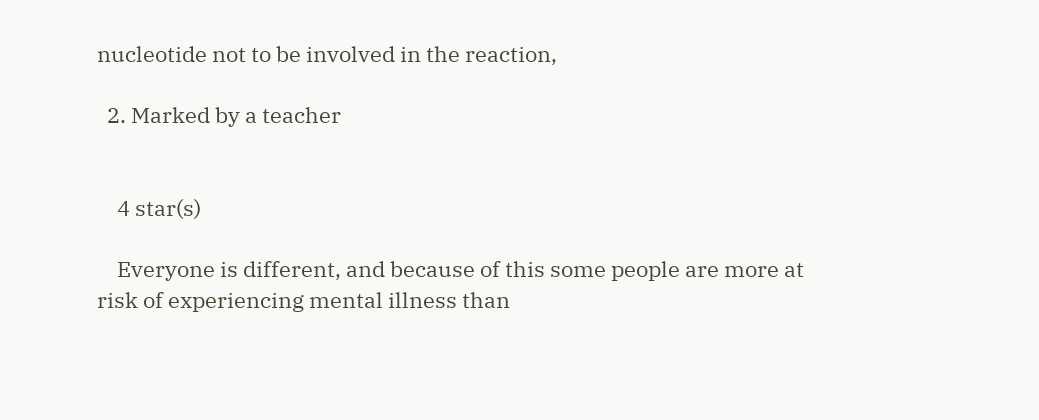nucleotide not to be involved in the reaction,

  2. Marked by a teacher


    4 star(s)

    Everyone is different, and because of this some people are more at risk of experiencing mental illness than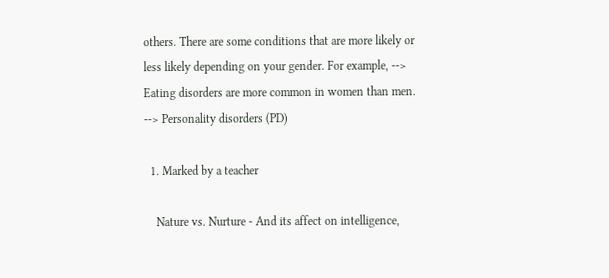others. There are some conditions that are more likely or less likely depending on your gender. For example, --> Eating disorders are more common in women than men. --> Personality disorders (PD)

  1. Marked by a teacher

    Nature vs. Nurture - And its affect on intelligence,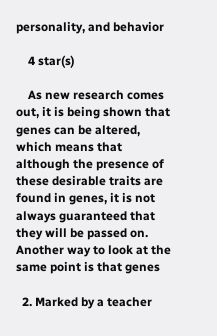personality, and behavior

    4 star(s)

    As new research comes out, it is being shown that genes can be altered, which means that although the presence of these desirable traits are found in genes, it is not always guaranteed that they will be passed on. Another way to look at the same point is that genes

  2. Marked by a teacher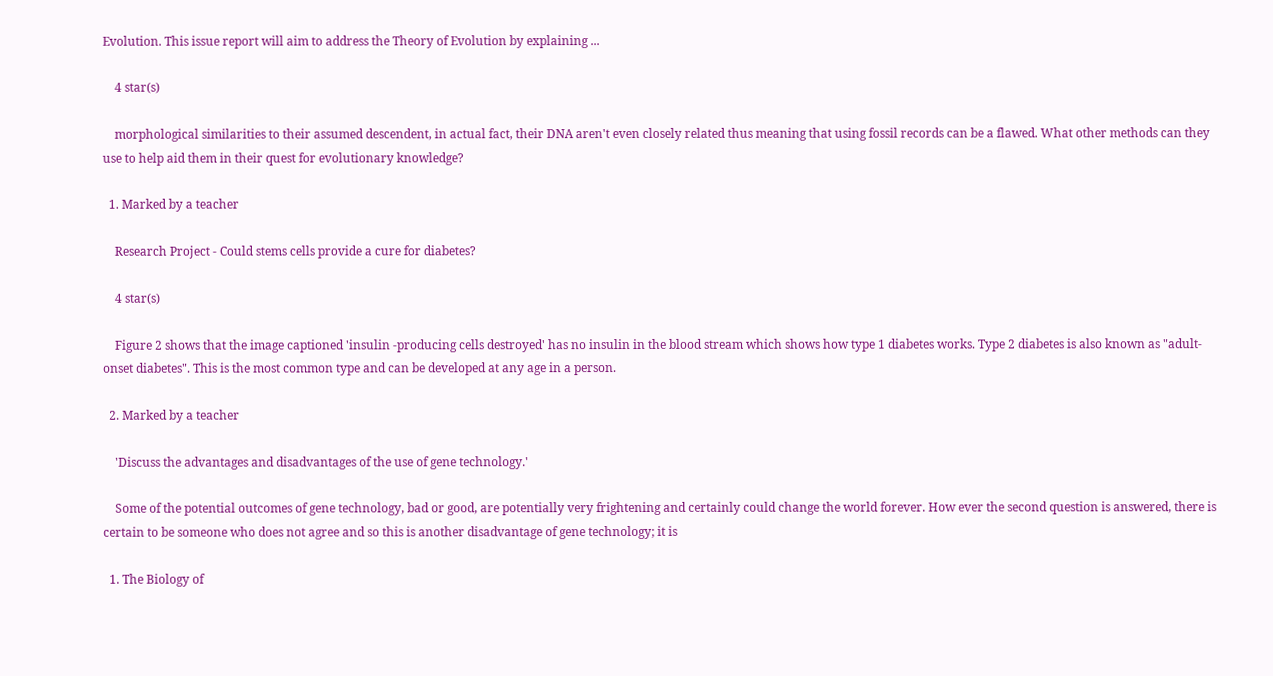Evolution. This issue report will aim to address the Theory of Evolution by explaining ...

    4 star(s)

    morphological similarities to their assumed descendent, in actual fact, their DNA aren't even closely related thus meaning that using fossil records can be a flawed. What other methods can they use to help aid them in their quest for evolutionary knowledge?

  1. Marked by a teacher

    Research Project - Could stems cells provide a cure for diabetes?

    4 star(s)

    Figure 2 shows that the image captioned 'insulin -producing cells destroyed' has no insulin in the blood stream which shows how type 1 diabetes works. Type 2 diabetes is also known as "adult-onset diabetes". This is the most common type and can be developed at any age in a person.

  2. Marked by a teacher

    'Discuss the advantages and disadvantages of the use of gene technology.'

    Some of the potential outcomes of gene technology, bad or good, are potentially very frightening and certainly could change the world forever. How ever the second question is answered, there is certain to be someone who does not agree and so this is another disadvantage of gene technology; it is

  1. The Biology of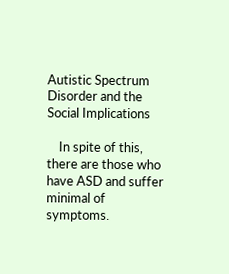Autistic Spectrum Disorder and the Social Implications

    In spite of this, there are those who have ASD and suffer minimal of symptoms.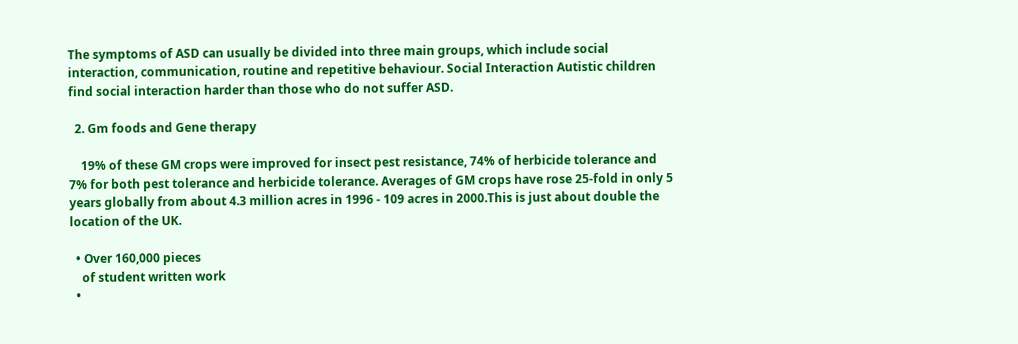The symptoms of ASD can usually be divided into three main groups, which include social interaction, communication, routine and repetitive behaviour. Social Interaction Autistic children find social interaction harder than those who do not suffer ASD.

  2. Gm foods and Gene therapy

    19% of these GM crops were improved for insect pest resistance, 74% of herbicide tolerance and 7% for both pest tolerance and herbicide tolerance. Averages of GM crops have rose 25-fold in only 5 years globally from about 4.3 million acres in 1996 - 109 acres in 2000.This is just about double the location of the UK.

  • Over 160,000 pieces
    of student written work
  •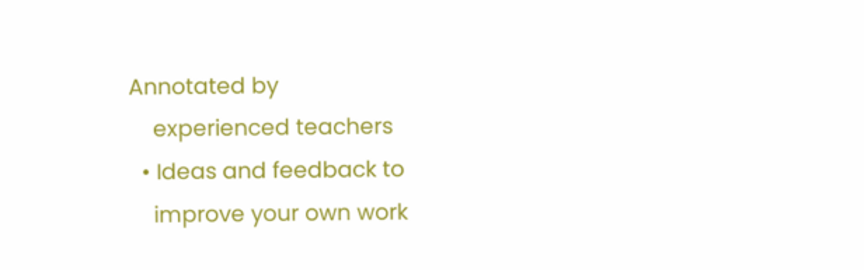Annotated by
    experienced teachers
  • Ideas and feedback to
    improve your own work